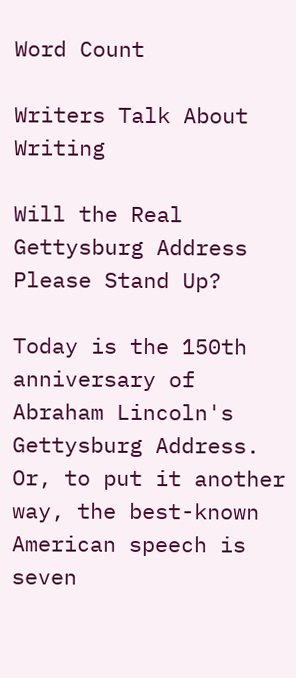Word Count

Writers Talk About Writing

Will the Real Gettysburg Address Please Stand Up?

Today is the 150th anniversary of Abraham Lincoln's Gettysburg Address. Or, to put it another way, the best-known American speech is seven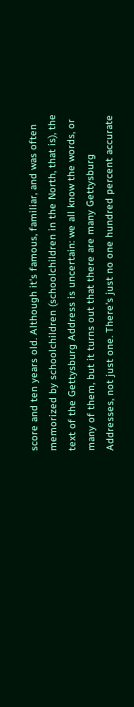score and ten years old. Although it's famous, familiar, and was often memorized by schoolchildren (schoolchildren in the North, that is), the text of the Gettysburg Address is uncertain: we all know the words, or many of them, but it turns out that there are many Gettysburg Addresses, not just one. There's just no one hundred percent accurate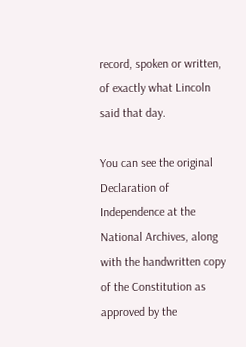record, spoken or written, of exactly what Lincoln said that day.

You can see the original Declaration of Independence at the National Archives, along with the handwritten copy of the Constitution as approved by the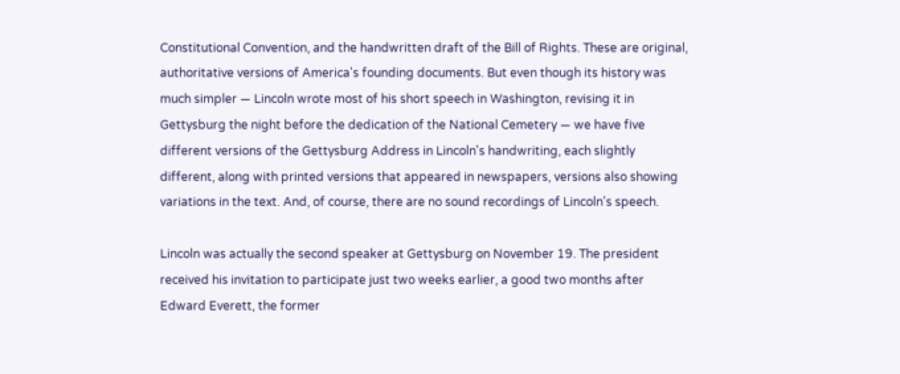Constitutional Convention, and the handwritten draft of the Bill of Rights. These are original, authoritative versions of America's founding documents. But even though its history was much simpler — Lincoln wrote most of his short speech in Washington, revising it in Gettysburg the night before the dedication of the National Cemetery — we have five different versions of the Gettysburg Address in Lincoln's handwriting, each slightly different, along with printed versions that appeared in newspapers, versions also showing variations in the text. And, of course, there are no sound recordings of Lincoln's speech.

Lincoln was actually the second speaker at Gettysburg on November 19. The president received his invitation to participate just two weeks earlier, a good two months after Edward Everett, the former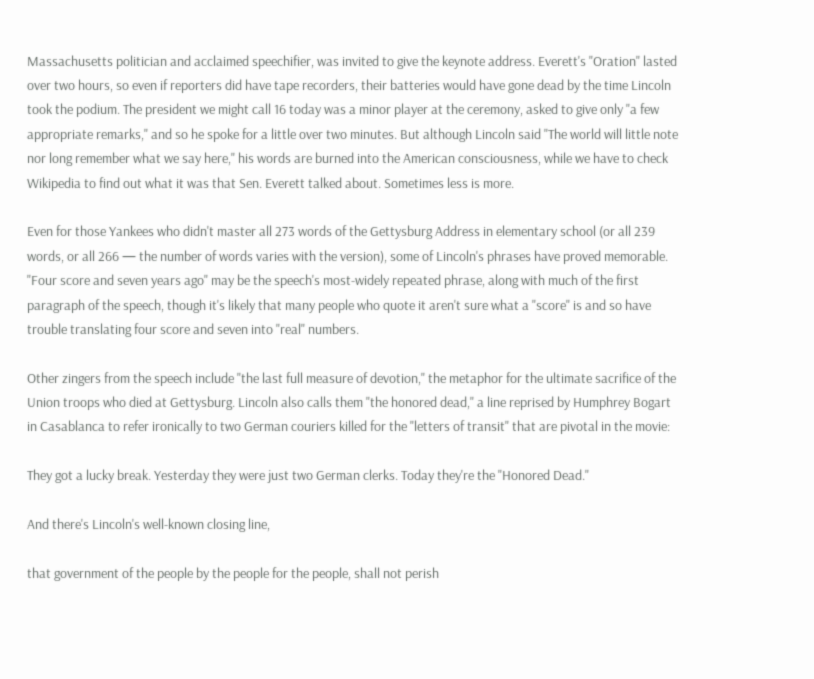Massachusetts politician and acclaimed speechifier, was invited to give the keynote address. Everett's "Oration" lasted over two hours, so even if reporters did have tape recorders, their batteries would have gone dead by the time Lincoln took the podium. The president we might call 16 today was a minor player at the ceremony, asked to give only "a few appropriate remarks," and so he spoke for a little over two minutes. But although Lincoln said "The world will little note nor long remember what we say here," his words are burned into the American consciousness, while we have to check Wikipedia to find out what it was that Sen. Everett talked about. Sometimes less is more.

Even for those Yankees who didn't master all 273 words of the Gettysburg Address in elementary school (or all 239 words, or all 266 — the number of words varies with the version), some of Lincoln's phrases have proved memorable. "Four score and seven years ago" may be the speech's most-widely repeated phrase, along with much of the first paragraph of the speech, though it's likely that many people who quote it aren't sure what a "score" is and so have trouble translating four score and seven into "real" numbers.

Other zingers from the speech include "the last full measure of devotion," the metaphor for the ultimate sacrifice of the Union troops who died at Gettysburg. Lincoln also calls them "the honored dead," a line reprised by Humphrey Bogart in Casablanca to refer ironically to two German couriers killed for the "letters of transit" that are pivotal in the movie:

They got a lucky break. Yesterday they were just two German clerks. Today they're the "Honored Dead."

And there's Lincoln's well-known closing line,

that government of the people by the people for the people, shall not perish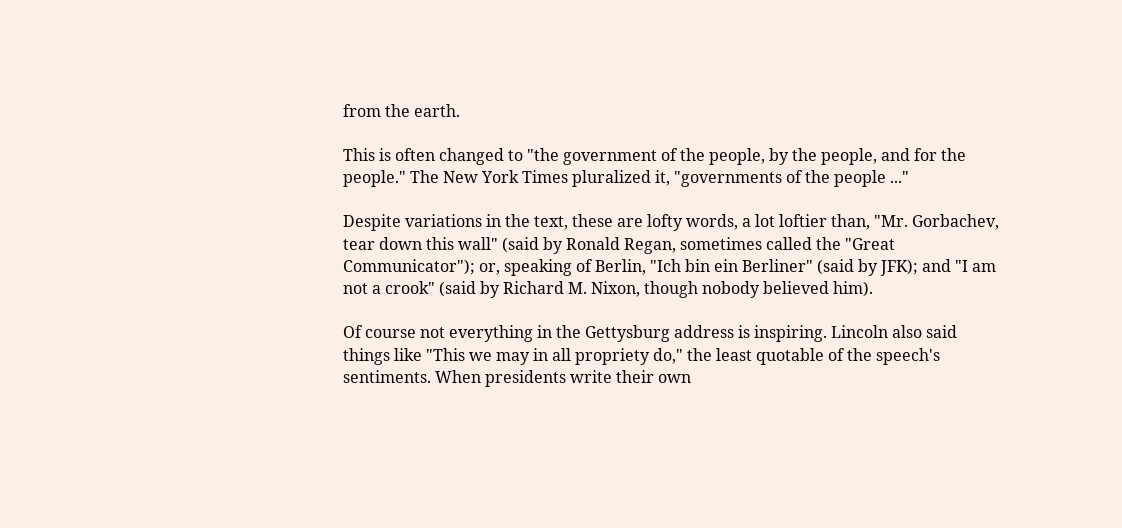from the earth.

This is often changed to "the government of the people, by the people, and for the people." The New York Times pluralized it, "governments of the people ..."

Despite variations in the text, these are lofty words, a lot loftier than, "Mr. Gorbachev, tear down this wall" (said by Ronald Regan, sometimes called the "Great Communicator"); or, speaking of Berlin, "Ich bin ein Berliner" (said by JFK); and "I am not a crook" (said by Richard M. Nixon, though nobody believed him).

Of course not everything in the Gettysburg address is inspiring. Lincoln also said things like "This we may in all propriety do," the least quotable of the speech's sentiments. When presidents write their own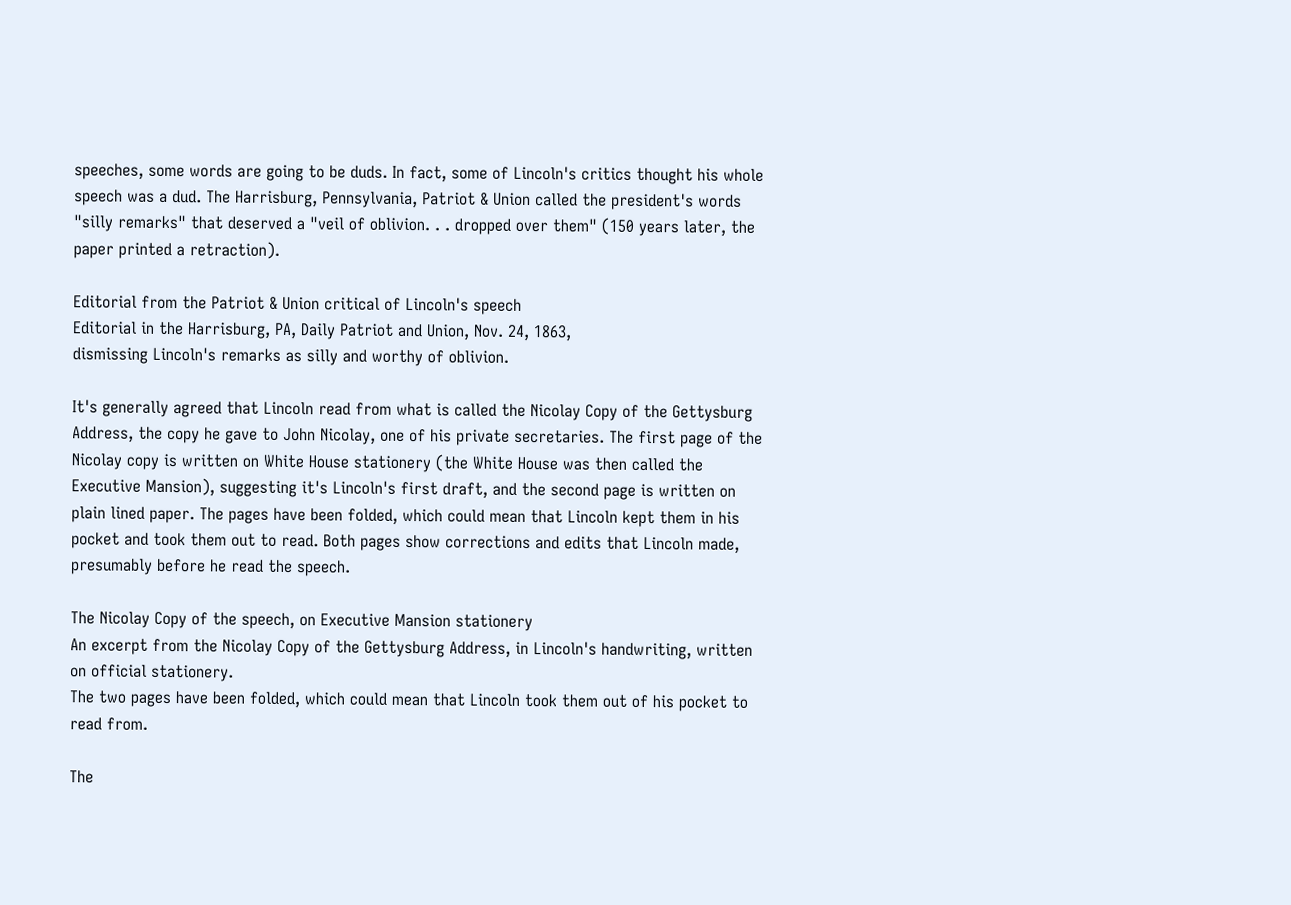speeches, some words are going to be duds. In fact, some of Lincoln's critics thought his whole speech was a dud. The Harrisburg, Pennsylvania, Patriot & Union called the president's words "silly remarks" that deserved a "veil of oblivion. . . dropped over them" (150 years later, the paper printed a retraction).

Editorial from the Patriot & Union critical of Lincoln's speech
Editorial in the Harrisburg, PA, Daily Patriot and Union, Nov. 24, 1863,
dismissing Lincoln's remarks as silly and worthy of oblivion.

It's generally agreed that Lincoln read from what is called the Nicolay Copy of the Gettysburg Address, the copy he gave to John Nicolay, one of his private secretaries. The first page of the Nicolay copy is written on White House stationery (the White House was then called the Executive Mansion), suggesting it's Lincoln's first draft, and the second page is written on plain lined paper. The pages have been folded, which could mean that Lincoln kept them in his pocket and took them out to read. Both pages show corrections and edits that Lincoln made, presumably before he read the speech.

The Nicolay Copy of the speech, on Executive Mansion stationery
An excerpt from the Nicolay Copy of the Gettysburg Address, in Lincoln's handwriting, written on official stationery.
The two pages have been folded, which could mean that Lincoln took them out of his pocket to read from.

The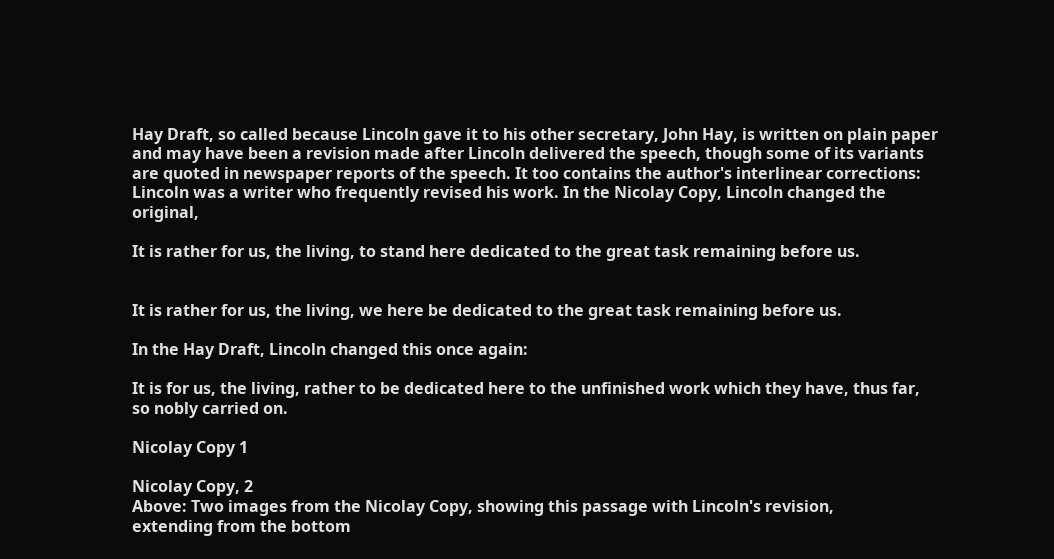Hay Draft, so called because Lincoln gave it to his other secretary, John Hay, is written on plain paper and may have been a revision made after Lincoln delivered the speech, though some of its variants are quoted in newspaper reports of the speech. It too contains the author's interlinear corrections: Lincoln was a writer who frequently revised his work. In the Nicolay Copy, Lincoln changed the original,

It is rather for us, the living, to stand here dedicated to the great task remaining before us.


It is rather for us, the living, we here be dedicated to the great task remaining before us.

In the Hay Draft, Lincoln changed this once again:

It is for us, the living, rather to be dedicated here to the unfinished work which they have, thus far, so nobly carried on.

Nicolay Copy 1

Nicolay Copy, 2
Above: Two images from the Nicolay Copy, showing this passage with Lincoln's revision,
extending from the bottom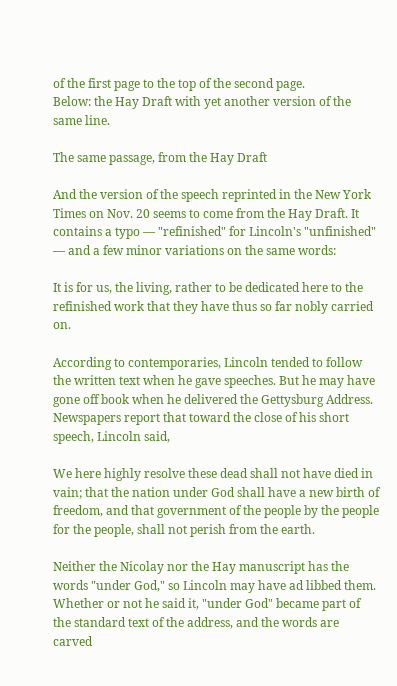of the first page to the top of the second page.
Below: the Hay Draft with yet another version of the same line.

The same passage, from the Hay Draft

And the version of the speech reprinted in the New York Times on Nov. 20 seems to come from the Hay Draft. It contains a typo — "refinished" for Lincoln's "unfinished" — and a few minor variations on the same words:

It is for us, the living, rather to be dedicated here to the refinished work that they have thus so far nobly carried on.

According to contemporaries, Lincoln tended to follow the written text when he gave speeches. But he may have gone off book when he delivered the Gettysburg Address. Newspapers report that toward the close of his short speech, Lincoln said,

We here highly resolve these dead shall not have died in vain; that the nation under God shall have a new birth of freedom, and that government of the people by the people for the people, shall not perish from the earth.

Neither the Nicolay nor the Hay manuscript has the words "under God," so Lincoln may have ad libbed them. Whether or not he said it, "under God" became part of the standard text of the address, and the words are carved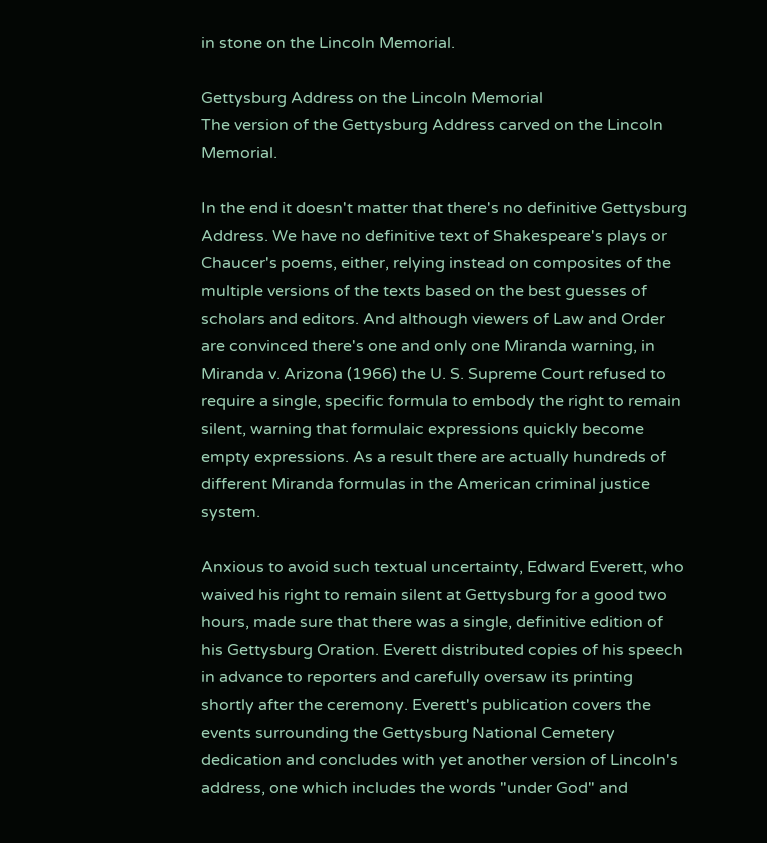in stone on the Lincoln Memorial.

Gettysburg Address on the Lincoln Memorial
The version of the Gettysburg Address carved on the Lincoln Memorial.

In the end it doesn't matter that there's no definitive Gettysburg Address. We have no definitive text of Shakespeare's plays or Chaucer's poems, either, relying instead on composites of the multiple versions of the texts based on the best guesses of scholars and editors. And although viewers of Law and Order are convinced there's one and only one Miranda warning, in Miranda v. Arizona (1966) the U. S. Supreme Court refused to require a single, specific formula to embody the right to remain silent, warning that formulaic expressions quickly become empty expressions. As a result there are actually hundreds of different Miranda formulas in the American criminal justice system.

Anxious to avoid such textual uncertainty, Edward Everett, who waived his right to remain silent at Gettysburg for a good two hours, made sure that there was a single, definitive edition of his Gettysburg Oration. Everett distributed copies of his speech in advance to reporters and carefully oversaw its printing shortly after the ceremony. Everett's publication covers the events surrounding the Gettysburg National Cemetery dedication and concludes with yet another version of Lincoln's address, one which includes the words "under God" and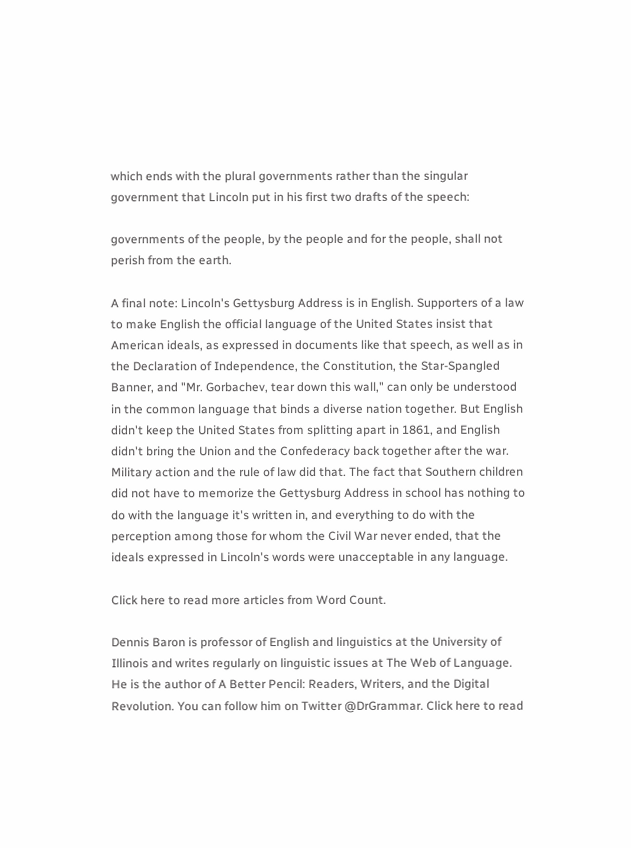which ends with the plural governments rather than the singular government that Lincoln put in his first two drafts of the speech:

governments of the people, by the people and for the people, shall not perish from the earth.

A final note: Lincoln's Gettysburg Address is in English. Supporters of a law to make English the official language of the United States insist that American ideals, as expressed in documents like that speech, as well as in the Declaration of Independence, the Constitution, the Star-Spangled Banner, and "Mr. Gorbachev, tear down this wall," can only be understood in the common language that binds a diverse nation together. But English didn't keep the United States from splitting apart in 1861, and English didn't bring the Union and the Confederacy back together after the war. Military action and the rule of law did that. The fact that Southern children did not have to memorize the Gettysburg Address in school has nothing to do with the language it's written in, and everything to do with the perception among those for whom the Civil War never ended, that the ideals expressed in Lincoln's words were unacceptable in any language.

Click here to read more articles from Word Count.

Dennis Baron is professor of English and linguistics at the University of Illinois and writes regularly on linguistic issues at The Web of Language. He is the author of A Better Pencil: Readers, Writers, and the Digital Revolution. You can follow him on Twitter @DrGrammar. Click here to read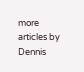more articles by Dennis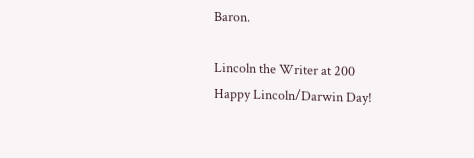Baron.

Lincoln the Writer at 200
Happy Lincoln/Darwin Day!